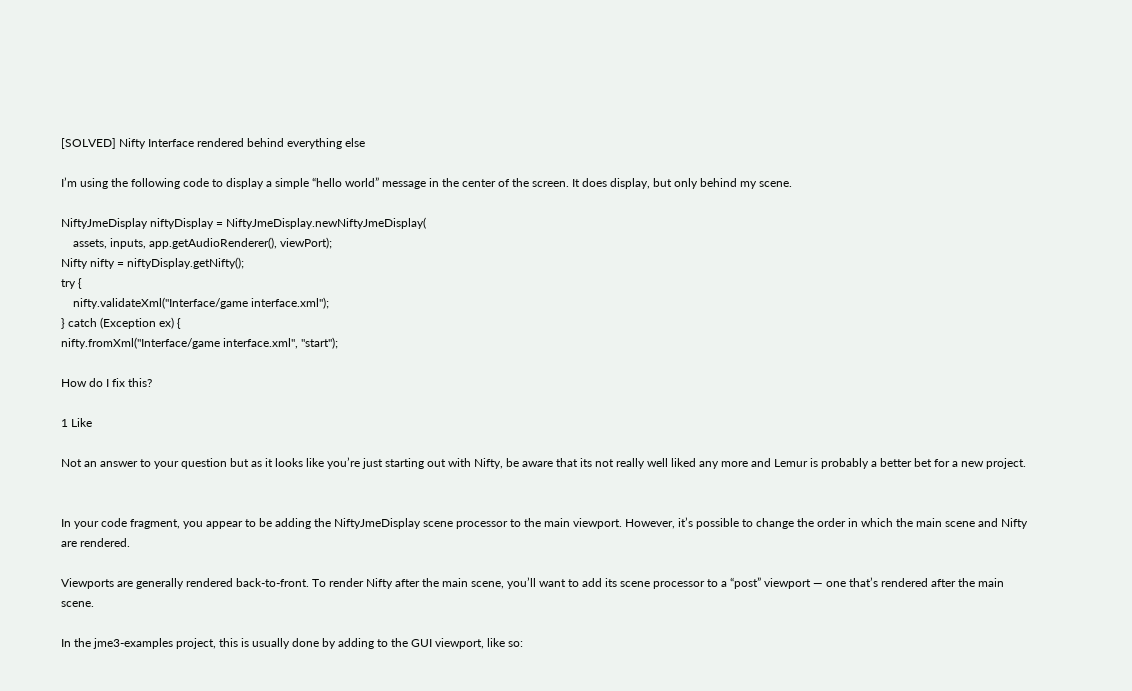[SOLVED] Nifty Interface rendered behind everything else

I’m using the following code to display a simple “hello world” message in the center of the screen. It does display, but only behind my scene.

NiftyJmeDisplay niftyDisplay = NiftyJmeDisplay.newNiftyJmeDisplay(
    assets, inputs, app.getAudioRenderer(), viewPort);
Nifty nifty = niftyDisplay.getNifty();
try {
    nifty.validateXml("Interface/game interface.xml");
} catch (Exception ex) {
nifty.fromXml("Interface/game interface.xml", "start");

How do I fix this?

1 Like

Not an answer to your question but as it looks like you’re just starting out with Nifty, be aware that its not really well liked any more and Lemur is probably a better bet for a new project.


In your code fragment, you appear to be adding the NiftyJmeDisplay scene processor to the main viewport. However, it’s possible to change the order in which the main scene and Nifty are rendered.

Viewports are generally rendered back-to-front. To render Nifty after the main scene, you’ll want to add its scene processor to a “post” viewport — one that’s rendered after the main scene.

In the jme3-examples project, this is usually done by adding to the GUI viewport, like so: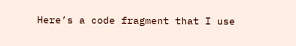Here’s a code fragment that I use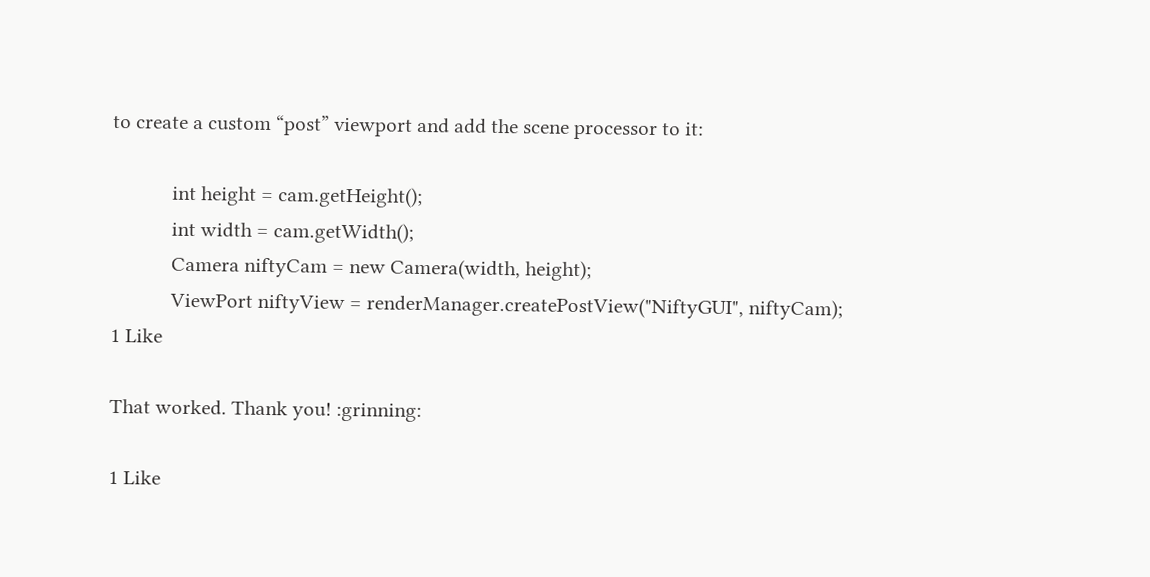to create a custom “post” viewport and add the scene processor to it:

            int height = cam.getHeight();
            int width = cam.getWidth();
            Camera niftyCam = new Camera(width, height);
            ViewPort niftyView = renderManager.createPostView("NiftyGUI", niftyCam);
1 Like

That worked. Thank you! :grinning:

1 Like